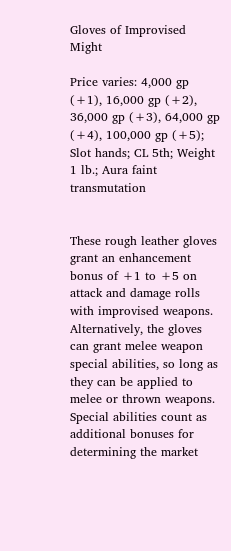Gloves of Improvised Might

Price varies: 4,000 gp (+1), 16,000 gp (+2), 36,000 gp (+3), 64,000 gp (+4), 100,000 gp (+5); Slot hands; CL 5th; Weight 1 lb.; Aura faint transmutation


These rough leather gloves grant an enhancement bonus of +1 to +5 on attack and damage rolls with improvised weapons. Alternatively, the gloves can grant melee weapon special abilities, so long as they can be applied to melee or thrown weapons. Special abilities count as additional bonuses for determining the market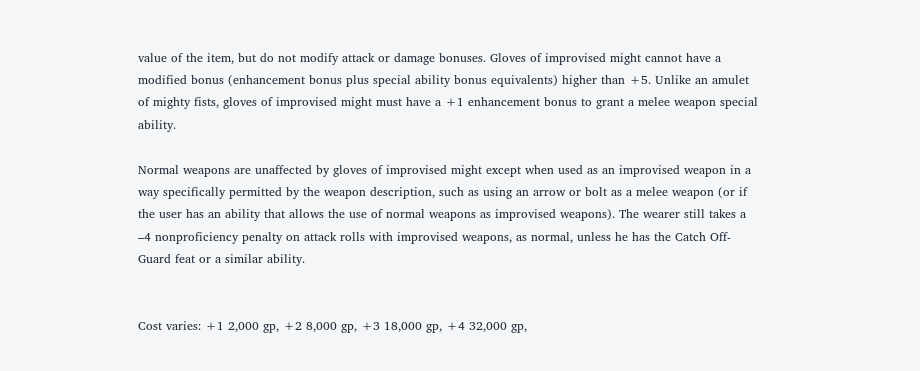value of the item, but do not modify attack or damage bonuses. Gloves of improvised might cannot have a modified bonus (enhancement bonus plus special ability bonus equivalents) higher than +5. Unlike an amulet of mighty fists, gloves of improvised might must have a +1 enhancement bonus to grant a melee weapon special ability.

Normal weapons are unaffected by gloves of improvised might except when used as an improvised weapon in a way specifically permitted by the weapon description, such as using an arrow or bolt as a melee weapon (or if the user has an ability that allows the use of normal weapons as improvised weapons). The wearer still takes a –4 nonproficiency penalty on attack rolls with improvised weapons, as normal, unless he has the Catch Off-Guard feat or a similar ability.


Cost varies: +1 2,000 gp, +2 8,000 gp, +3 18,000 gp, +4 32,000 gp,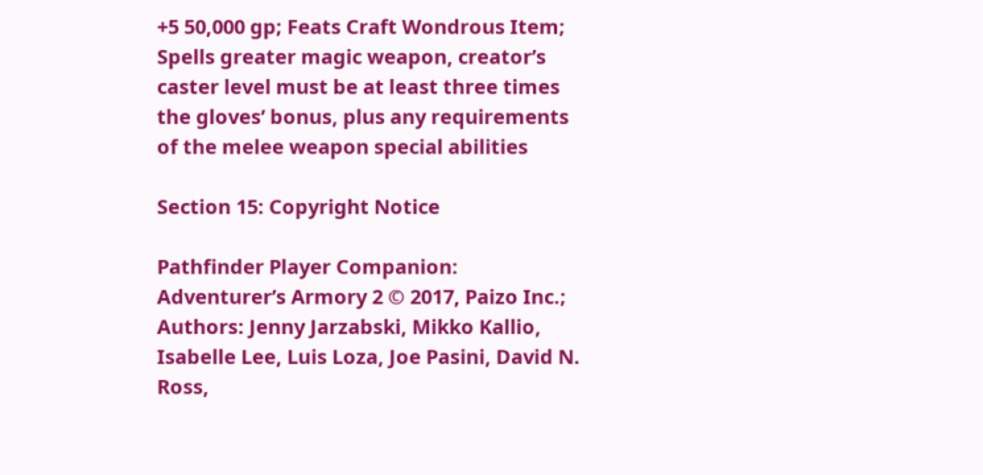+5 50,000 gp; Feats Craft Wondrous Item; Spells greater magic weapon, creator’s caster level must be at least three times the gloves’ bonus, plus any requirements of the melee weapon special abilities

Section 15: Copyright Notice

Pathfinder Player Companion: Adventurer’s Armory 2 © 2017, Paizo Inc.; Authors: Jenny Jarzabski, Mikko Kallio, Isabelle Lee, Luis Loza, Joe Pasini, David N. Ross,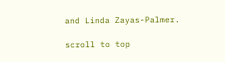and Linda Zayas-Palmer.

scroll to top